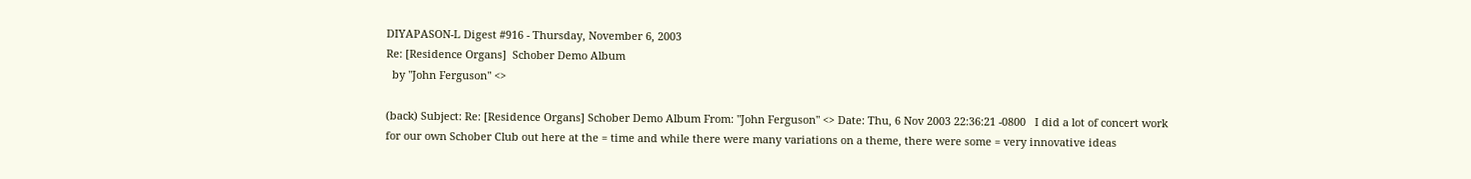DIYAPASON-L Digest #916 - Thursday, November 6, 2003
Re: [Residence Organs]  Schober Demo Album
  by "John Ferguson" <>

(back) Subject: Re: [Residence Organs] Schober Demo Album From: "John Ferguson" <> Date: Thu, 6 Nov 2003 22:36:21 -0800   I did a lot of concert work for our own Schober Club out here at the = time and while there were many variations on a theme, there were some = very innovative ideas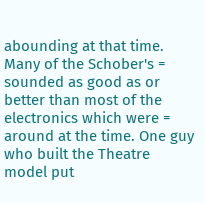abounding at that time. Many of the Schober's = sounded as good as or better than most of the electronics which were = around at the time. One guy who built the Theatre model put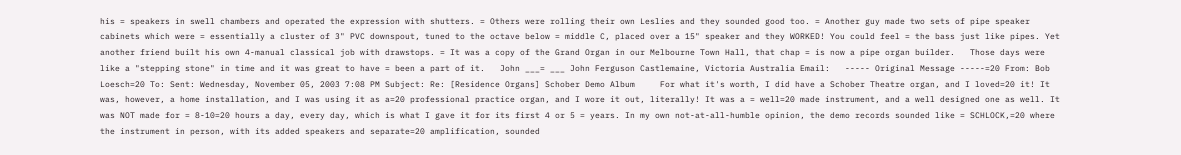his = speakers in swell chambers and operated the expression with shutters. = Others were rolling their own Leslies and they sounded good too. = Another guy made two sets of pipe speaker cabinets which were = essentially a cluster of 3" PVC downspout, tuned to the octave below = middle C, placed over a 15" speaker and they WORKED! You could feel = the bass just like pipes. Yet another friend built his own 4-manual classical job with drawstops. = It was a copy of the Grand Organ in our Melbourne Town Hall, that chap = is now a pipe organ builder.   Those days were like a "stepping stone" in time and it was great to have = been a part of it.   John ___= ___ John Ferguson Castlemaine, Victoria Australia Email:   ----- Original Message -----=20 From: Bob Loesch=20 To: Sent: Wednesday, November 05, 2003 7:08 PM Subject: Re: [Residence Organs] Schober Demo Album     For what it's worth, I did have a Schober Theatre organ, and I loved=20 it! It was, however, a home installation, and I was using it as a=20 professional practice organ, and I wore it out, literally! It was a = well=20 made instrument, and a well designed one as well. It was NOT made for = 8-10=20 hours a day, every day, which is what I gave it for its first 4 or 5 = years. In my own not-at-all-humble opinion, the demo records sounded like = SCHLOCK,=20 where the instrument in person, with its added speakers and separate=20 amplification, sounded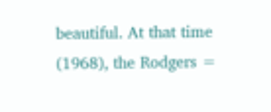beautiful. At that time (1968), the Rodgers =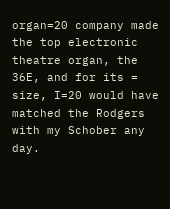organ=20 company made the top electronic theatre organ, the 36E, and for its = size, I=20 would have matched the Rodgers with my Schober any day.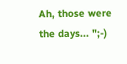Ah, those were the days... ";-)